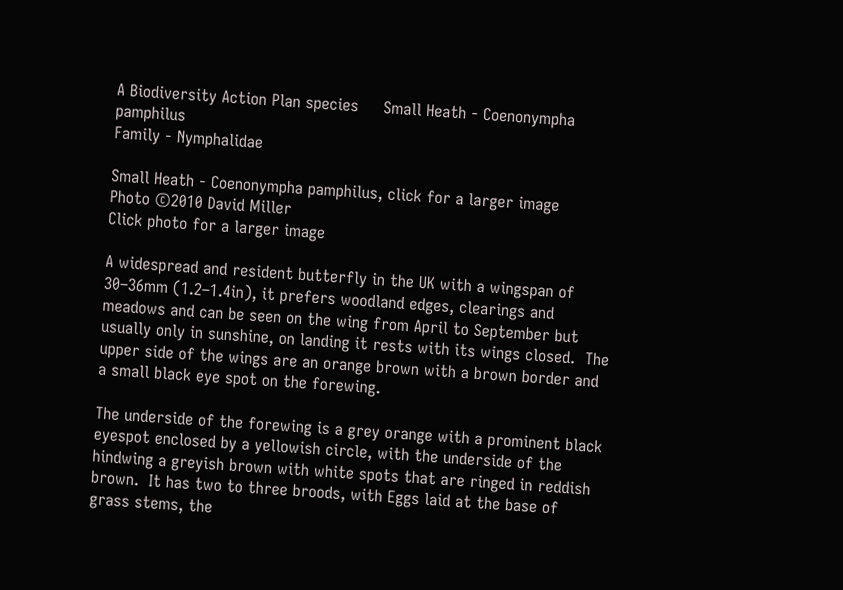A Biodiversity Action Plan species     Small Heath - Coenonympha pamphilus
Family - Nymphalidae

Small Heath - Coenonympha pamphilus, click for a larger image
Photo ©2010 David Miller
Click photo for a larger image

A widespread and resident butterfly in the UK with a wingspan of 30–36mm (1.2–1.4in), it prefers woodland edges, clearings and meadows and can be seen on the wing from April to September but usually only in sunshine, on landing it rests with its wings closed.  The upper side of the wings are an orange brown with a brown border and a small black eye spot on the forewing.

The underside of the forewing is a grey orange with a prominent black eyespot enclosed by a yellowish circle, with the underside of the hindwing a greyish brown with white spots that are ringed in reddish brown.  It has two to three broods, with Eggs laid at the base of grass stems, the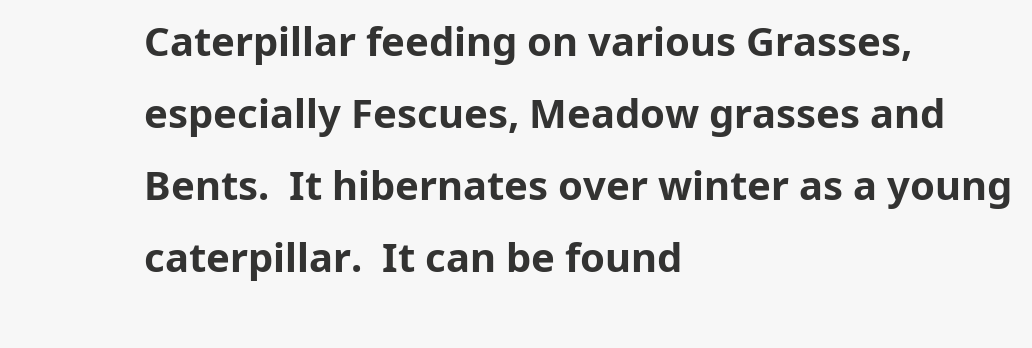Caterpillar feeding on various Grasses, especially Fescues, Meadow grasses and Bents.  It hibernates over winter as a young caterpillar.  It can be found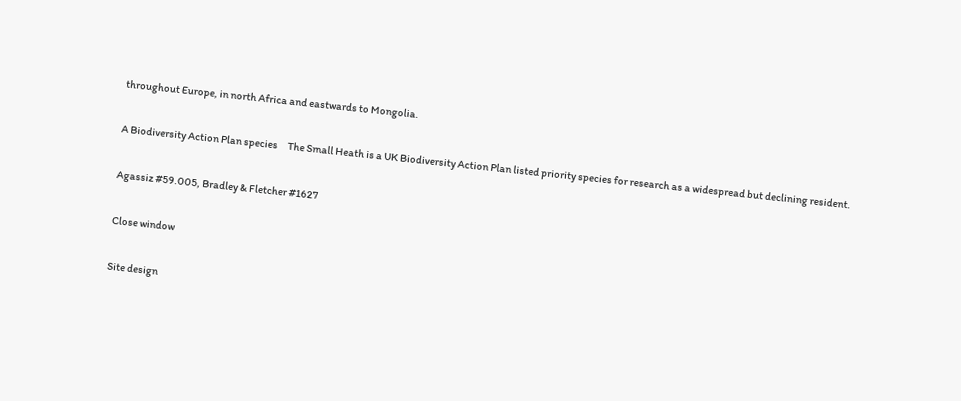throughout Europe, in north Africa and eastwards to Mongolia.

A Biodiversity Action Plan species     The Small Heath is a UK Biodiversity Action Plan listed priority species for research as a widespread but declining resident.

Agassiz #59.005, Bradley & Fletcher #1627

Close window

Site design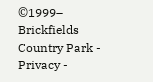©1999– Brickfields Country Park - Privacy -